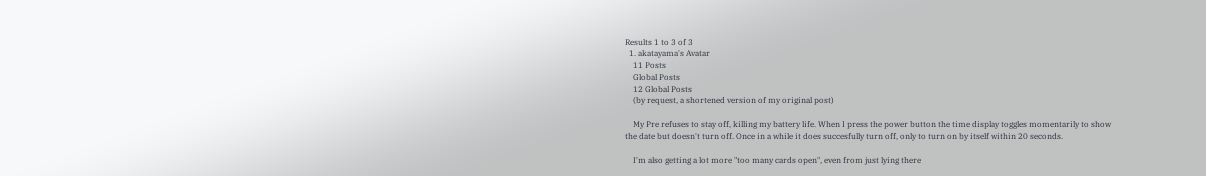Results 1 to 3 of 3
  1. akatayama's Avatar
    11 Posts
    Global Posts
    12 Global Posts
    (by request, a shortened version of my original post)

    My Pre refuses to stay off, killing my battery life. When I press the power button the time display toggles momentarily to show the date but doesn't turn off. Once in a while it does succesfully turn off, only to turn on by itself within 20 seconds.

    I'm also getting a lot more "too many cards open", even from just lying there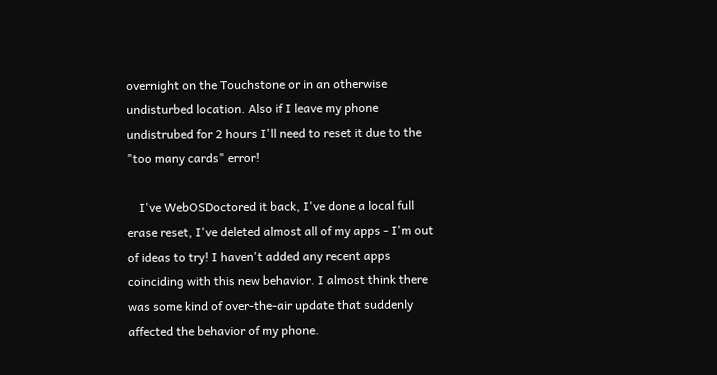overnight on the Touchstone or in an otherwise undisturbed location. Also if I leave my phone undistrubed for 2 hours I'll need to reset it due to the "too many cards" error!

    I've WebOSDoctored it back, I've done a local full erase reset, I've deleted almost all of my apps - I'm out of ideas to try! I haven't added any recent apps coinciding with this new behavior. I almost think there was some kind of over-the-air update that suddenly affected the behavior of my phone.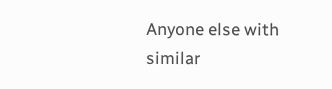Anyone else with similar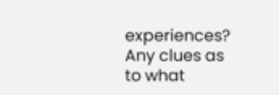experiences? Any clues as to what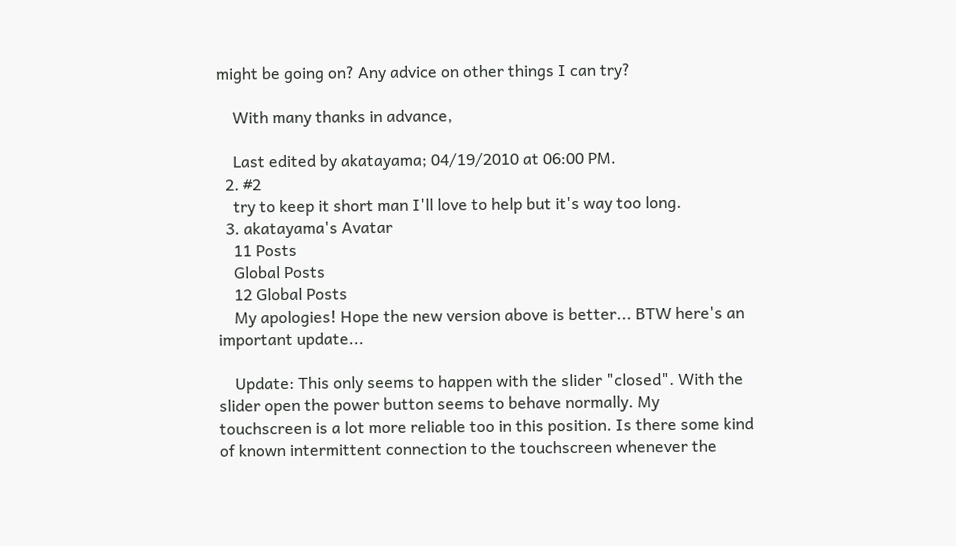might be going on? Any advice on other things I can try?

    With many thanks in advance,

    Last edited by akatayama; 04/19/2010 at 06:00 PM.
  2. #2
    try to keep it short man I'll love to help but it's way too long.
  3. akatayama's Avatar
    11 Posts
    Global Posts
    12 Global Posts
    My apologies! Hope the new version above is better... BTW here's an important update...

    Update: This only seems to happen with the slider "closed". With the slider open the power button seems to behave normally. My touchscreen is a lot more reliable too in this position. Is there some kind of known intermittent connection to the touchscreen whenever the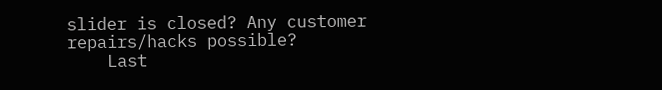slider is closed? Any customer repairs/hacks possible?
    Last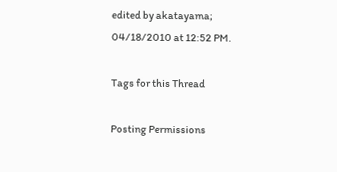edited by akatayama; 04/18/2010 at 12:52 PM.

Tags for this Thread

Posting Permissions